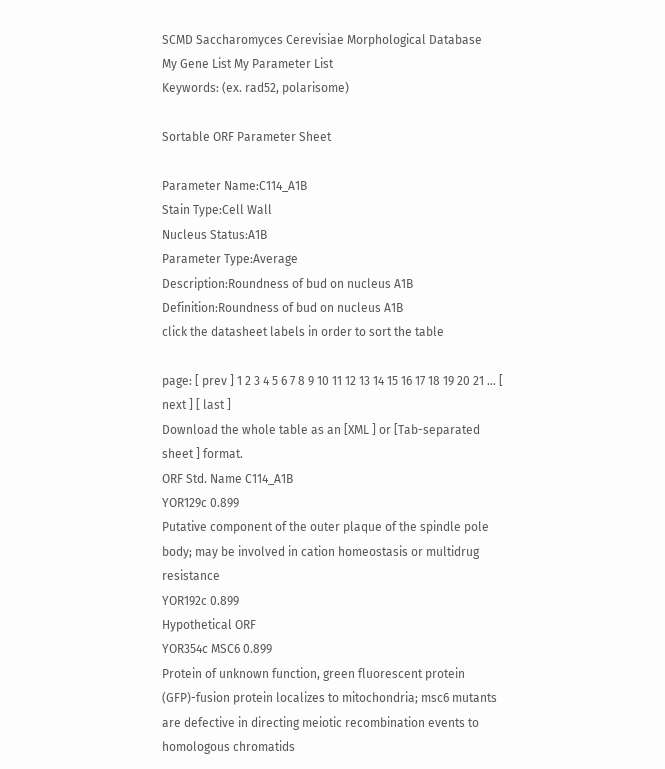SCMD Saccharomyces Cerevisiae Morphological Database
My Gene List My Parameter List
Keywords: (ex. rad52, polarisome)

Sortable ORF Parameter Sheet

Parameter Name:C114_A1B
Stain Type:Cell Wall
Nucleus Status:A1B
Parameter Type:Average
Description:Roundness of bud on nucleus A1B
Definition:Roundness of bud on nucleus A1B
click the datasheet labels in order to sort the table

page: [ prev ] 1 2 3 4 5 6 7 8 9 10 11 12 13 14 15 16 17 18 19 20 21 ... [ next ] [ last ]
Download the whole table as an [XML ] or [Tab-separated sheet ] format.
ORF Std. Name C114_A1B
YOR129c 0.899
Putative component of the outer plaque of the spindle pole body; may be involved in cation homeostasis or multidrug resistance
YOR192c 0.899
Hypothetical ORF
YOR354c MSC6 0.899
Protein of unknown function, green fluorescent protein (GFP)-fusion protein localizes to mitochondria; msc6 mutants are defective in directing meiotic recombination events to homologous chromatids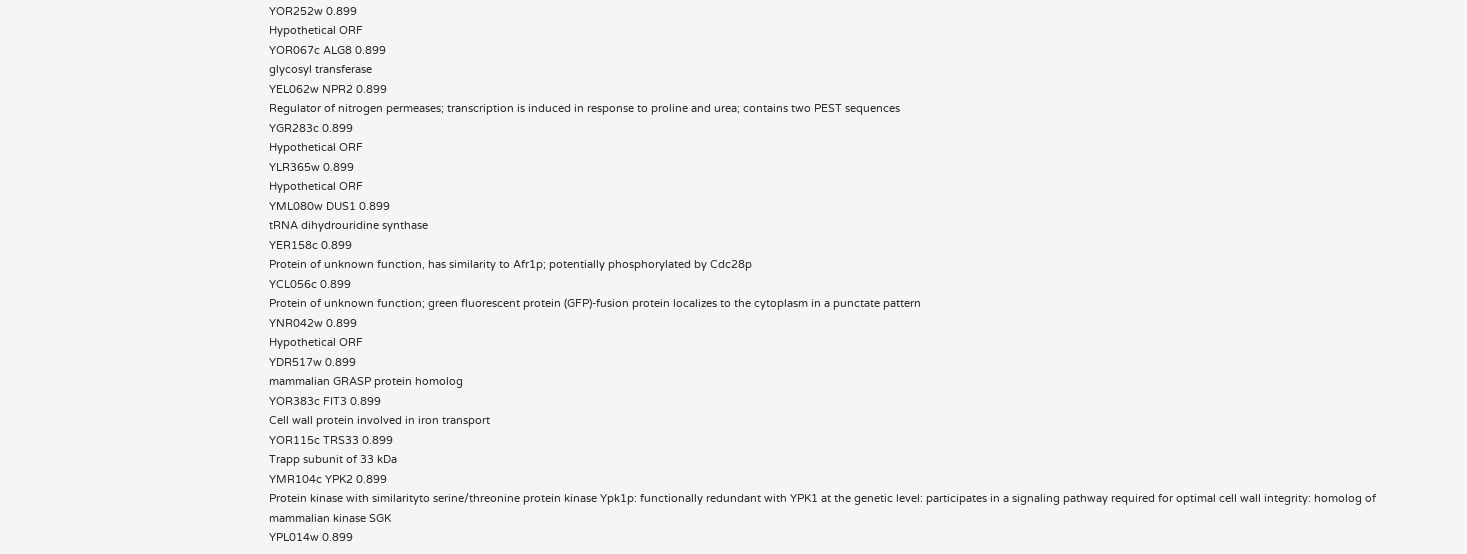YOR252w 0.899
Hypothetical ORF
YOR067c ALG8 0.899
glycosyl transferase
YEL062w NPR2 0.899
Regulator of nitrogen permeases; transcription is induced in response to proline and urea; contains two PEST sequences
YGR283c 0.899
Hypothetical ORF
YLR365w 0.899
Hypothetical ORF
YML080w DUS1 0.899
tRNA dihydrouridine synthase
YER158c 0.899
Protein of unknown function, has similarity to Afr1p; potentially phosphorylated by Cdc28p
YCL056c 0.899
Protein of unknown function; green fluorescent protein (GFP)-fusion protein localizes to the cytoplasm in a punctate pattern
YNR042w 0.899
Hypothetical ORF
YDR517w 0.899
mammalian GRASP protein homolog
YOR383c FIT3 0.899
Cell wall protein involved in iron transport
YOR115c TRS33 0.899
Trapp subunit of 33 kDa
YMR104c YPK2 0.899
Protein kinase with similarityto serine/threonine protein kinase Ypk1p: functionally redundant with YPK1 at the genetic level: participates in a signaling pathway required for optimal cell wall integrity: homolog of mammalian kinase SGK
YPL014w 0.899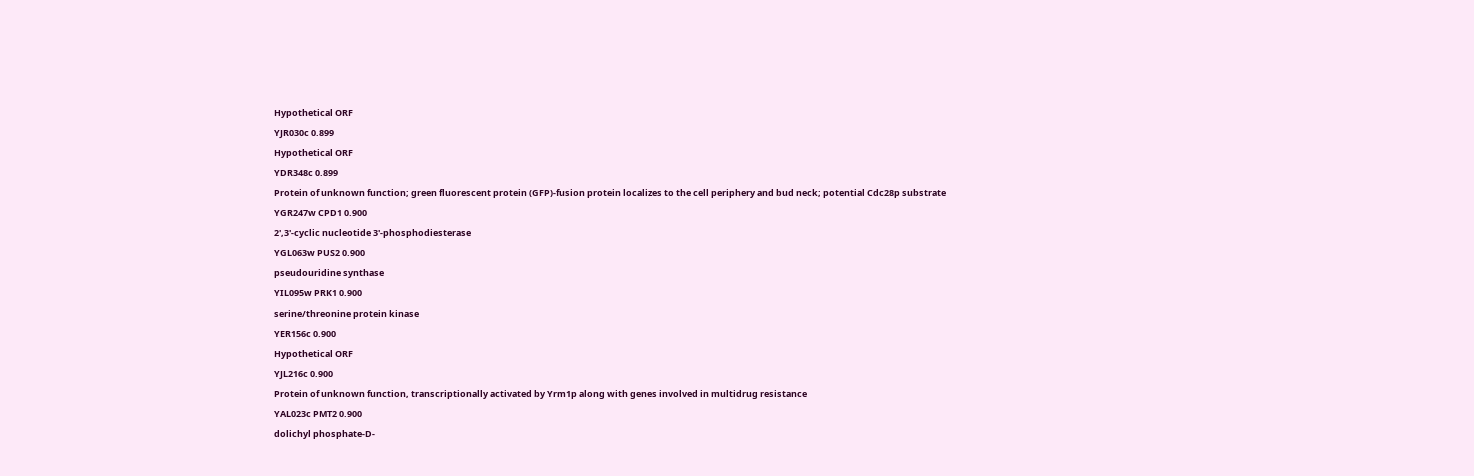Hypothetical ORF
YJR030c 0.899
Hypothetical ORF
YDR348c 0.899
Protein of unknown function; green fluorescent protein (GFP)-fusion protein localizes to the cell periphery and bud neck; potential Cdc28p substrate
YGR247w CPD1 0.900
2',3'-cyclic nucleotide 3'-phosphodiesterase
YGL063w PUS2 0.900
pseudouridine synthase
YIL095w PRK1 0.900
serine/threonine protein kinase
YER156c 0.900
Hypothetical ORF
YJL216c 0.900
Protein of unknown function, transcriptionally activated by Yrm1p along with genes involved in multidrug resistance
YAL023c PMT2 0.900
dolichyl phosphate-D-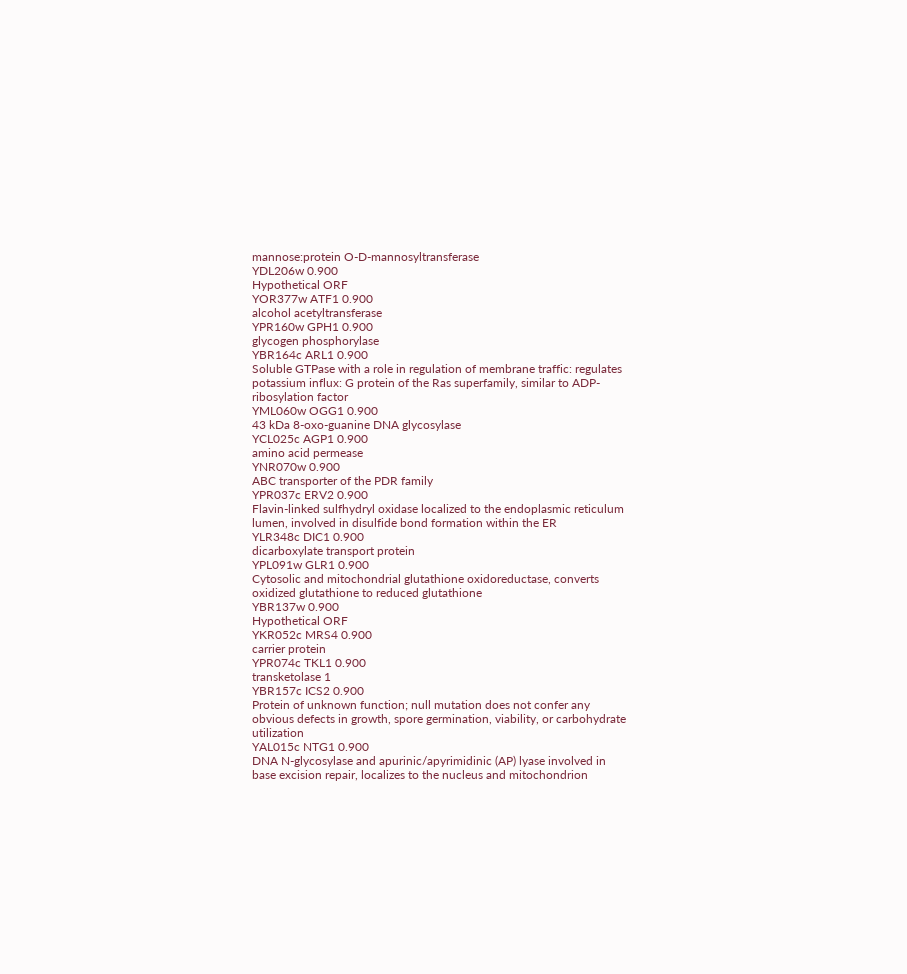mannose:protein O-D-mannosyltransferase
YDL206w 0.900
Hypothetical ORF
YOR377w ATF1 0.900
alcohol acetyltransferase
YPR160w GPH1 0.900
glycogen phosphorylase
YBR164c ARL1 0.900
Soluble GTPase with a role in regulation of membrane traffic: regulates potassium influx: G protein of the Ras superfamily, similar to ADP-ribosylation factor
YML060w OGG1 0.900
43 kDa 8-oxo-guanine DNA glycosylase
YCL025c AGP1 0.900
amino acid permease
YNR070w 0.900
ABC transporter of the PDR family
YPR037c ERV2 0.900
Flavin-linked sulfhydryl oxidase localized to the endoplasmic reticulum lumen, involved in disulfide bond formation within the ER
YLR348c DIC1 0.900
dicarboxylate transport protein
YPL091w GLR1 0.900
Cytosolic and mitochondrial glutathione oxidoreductase, converts oxidized glutathione to reduced glutathione
YBR137w 0.900
Hypothetical ORF
YKR052c MRS4 0.900
carrier protein
YPR074c TKL1 0.900
transketolase 1
YBR157c ICS2 0.900
Protein of unknown function; null mutation does not confer any obvious defects in growth, spore germination, viability, or carbohydrate utilization
YAL015c NTG1 0.900
DNA N-glycosylase and apurinic/apyrimidinic (AP) lyase involved in base excision repair, localizes to the nucleus and mitochondrion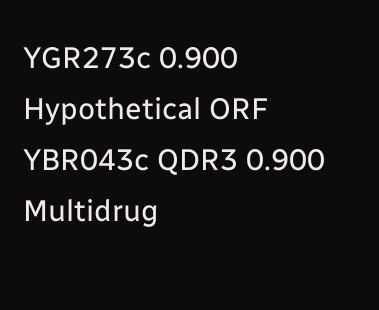YGR273c 0.900
Hypothetical ORF
YBR043c QDR3 0.900
Multidrug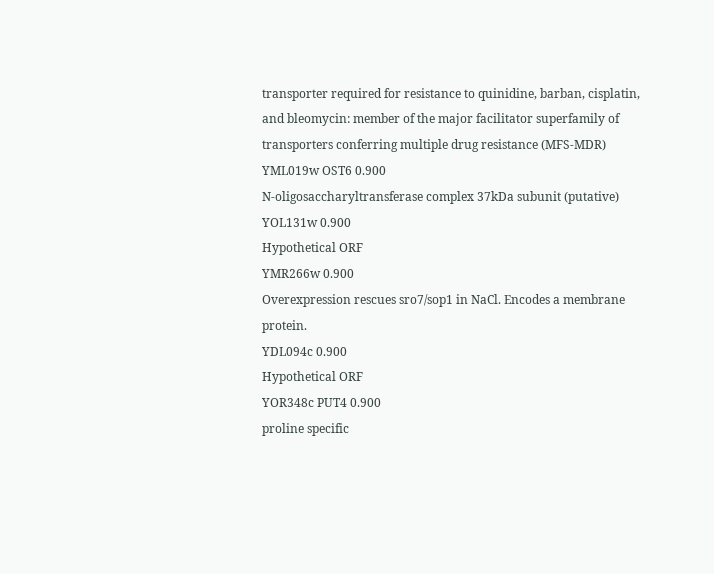transporter required for resistance to quinidine, barban, cisplatin, and bleomycin: member of the major facilitator superfamily of transporters conferring multiple drug resistance (MFS-MDR)
YML019w OST6 0.900
N-oligosaccharyltransferase complex 37kDa subunit (putative)
YOL131w 0.900
Hypothetical ORF
YMR266w 0.900
Overexpression rescues sro7/sop1 in NaCl. Encodes a membrane protein.
YDL094c 0.900
Hypothetical ORF
YOR348c PUT4 0.900
proline specific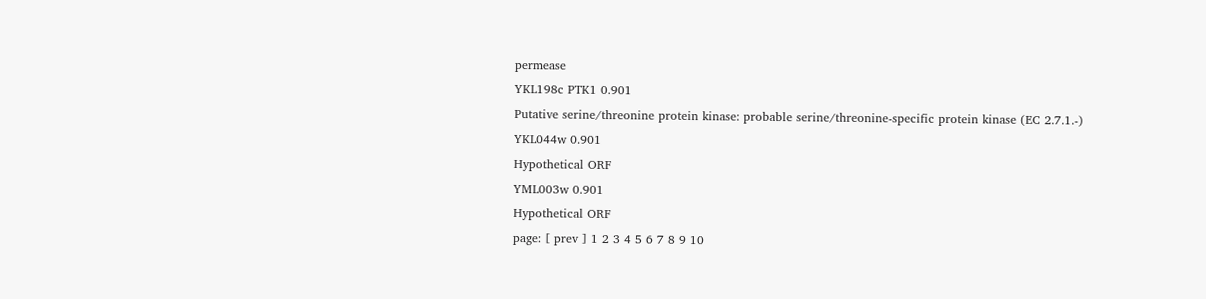permease
YKL198c PTK1 0.901
Putative serine/threonine protein kinase: probable serine/threonine-specific protein kinase (EC 2.7.1.-)
YKL044w 0.901
Hypothetical ORF
YML003w 0.901
Hypothetical ORF
page: [ prev ] 1 2 3 4 5 6 7 8 9 10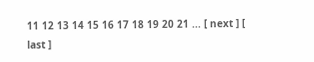11 12 13 14 15 16 17 18 19 20 21 ... [ next ] [ last ]